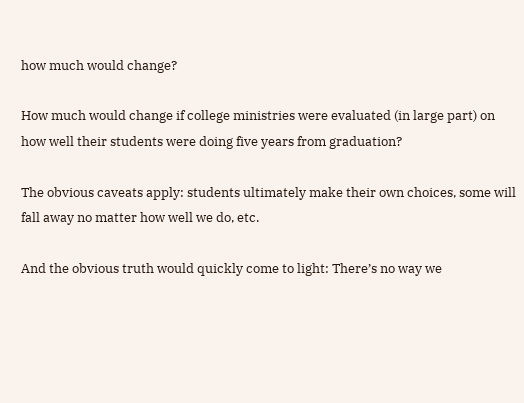how much would change?

How much would change if college ministries were evaluated (in large part) on how well their students were doing five years from graduation?

The obvious caveats apply: students ultimately make their own choices, some will fall away no matter how well we do, etc.

And the obvious truth would quickly come to light: There’s no way we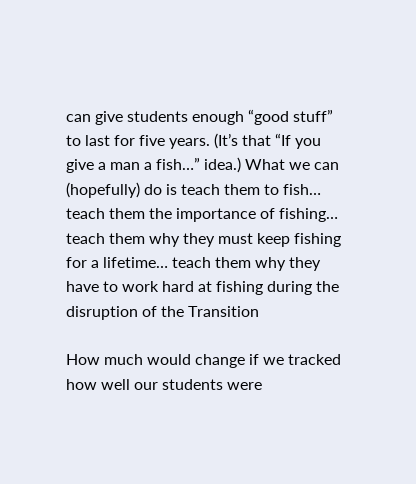can give students enough “good stuff” to last for five years. (It’s that “If you give a man a fish…” idea.) What we can (hopefully) do is teach them to fish… teach them the importance of fishing… teach them why they must keep fishing for a lifetime… teach them why they have to work hard at fishing during the disruption of the Transition

How much would change if we tracked how well our students were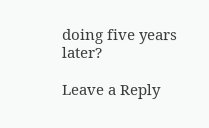doing five years later?

Leave a Reply